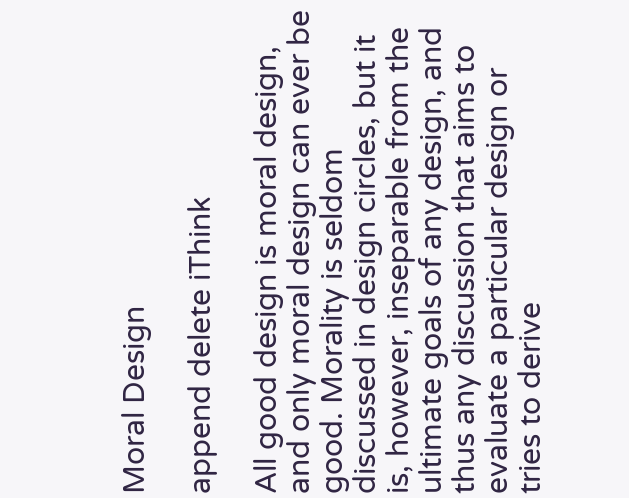Moral Design

append delete iThink

All good design is moral design, and only moral design can ever be good. Morality is seldom discussed in design circles, but it is, however, inseparable from the ultimate goals of any design, and thus any discussion that aims to evaluate a particular design or tries to derive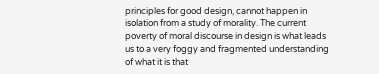principles for good design, cannot happen in isolation from a study of morality. The current poverty of moral discourse in design is what leads us to a very foggy and fragmented understanding of what it is that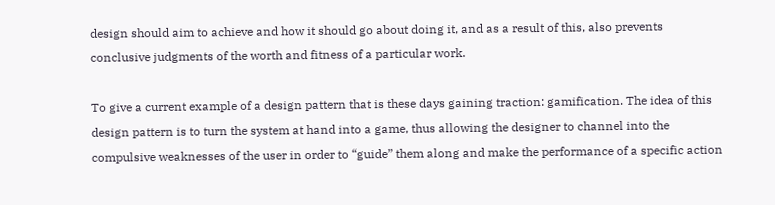design should aim to achieve and how it should go about doing it, and as a result of this, also prevents conclusive judgments of the worth and fitness of a particular work.

To give a current example of a design pattern that is these days gaining traction: gamification. The idea of this design pattern is to turn the system at hand into a game, thus allowing the designer to channel into the compulsive weaknesses of the user in order to “guide” them along and make the performance of a specific action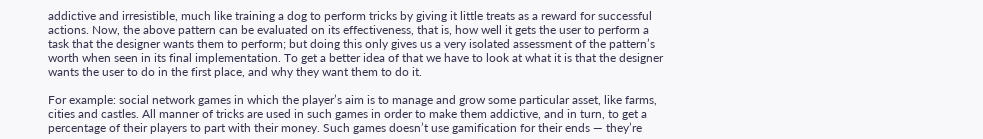addictive and irresistible, much like training a dog to perform tricks by giving it little treats as a reward for successful actions. Now, the above pattern can be evaluated on its effectiveness, that is, how well it gets the user to perform a task that the designer wants them to perform; but doing this only gives us a very isolated assessment of the pattern’s worth when seen in its final implementation. To get a better idea of that we have to look at what it is that the designer wants the user to do in the first place, and why they want them to do it.

For example: social network games in which the player’s aim is to manage and grow some particular asset, like farms, cities and castles. All manner of tricks are used in such games in order to make them addictive, and in turn, to get a percentage of their players to part with their money. Such games doesn’t use gamification for their ends — they’re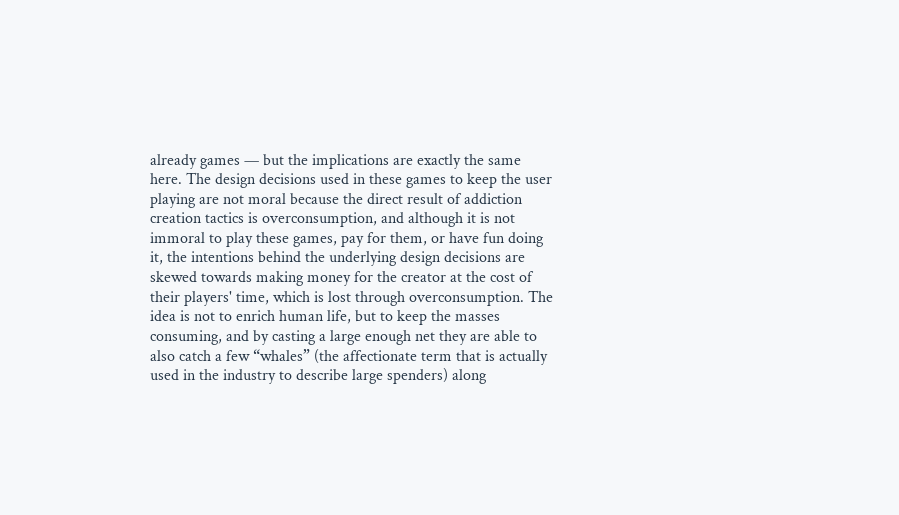already games — but the implications are exactly the same here. The design decisions used in these games to keep the user playing are not moral because the direct result of addiction creation tactics is overconsumption, and although it is not immoral to play these games, pay for them, or have fun doing it, the intentions behind the underlying design decisions are skewed towards making money for the creator at the cost of their players' time, which is lost through overconsumption. The idea is not to enrich human life, but to keep the masses consuming, and by casting a large enough net they are able to also catch a few “whales” (the affectionate term that is actually used in the industry to describe large spenders) along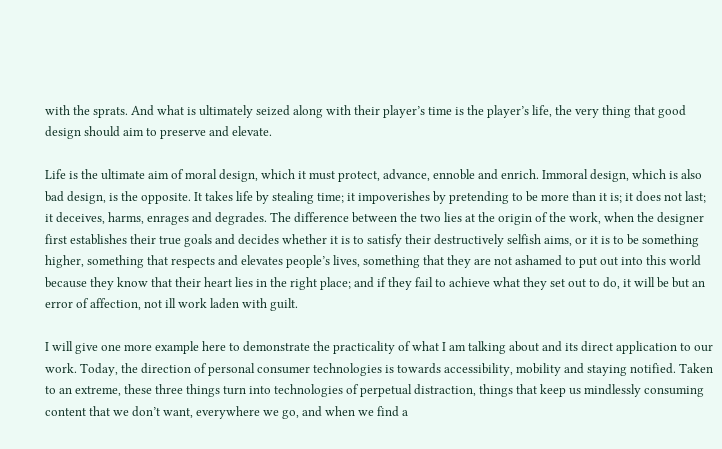with the sprats. And what is ultimately seized along with their player’s time is the player’s life, the very thing that good design should aim to preserve and elevate.

Life is the ultimate aim of moral design, which it must protect, advance, ennoble and enrich. Immoral design, which is also bad design, is the opposite. It takes life by stealing time; it impoverishes by pretending to be more than it is; it does not last; it deceives, harms, enrages and degrades. The difference between the two lies at the origin of the work, when the designer first establishes their true goals and decides whether it is to satisfy their destructively selfish aims, or it is to be something higher, something that respects and elevates people’s lives, something that they are not ashamed to put out into this world because they know that their heart lies in the right place; and if they fail to achieve what they set out to do, it will be but an error of affection, not ill work laden with guilt.

I will give one more example here to demonstrate the practicality of what I am talking about and its direct application to our work. Today, the direction of personal consumer technologies is towards accessibility, mobility and staying notified. Taken to an extreme, these three things turn into technologies of perpetual distraction, things that keep us mindlessly consuming content that we don’t want, everywhere we go, and when we find a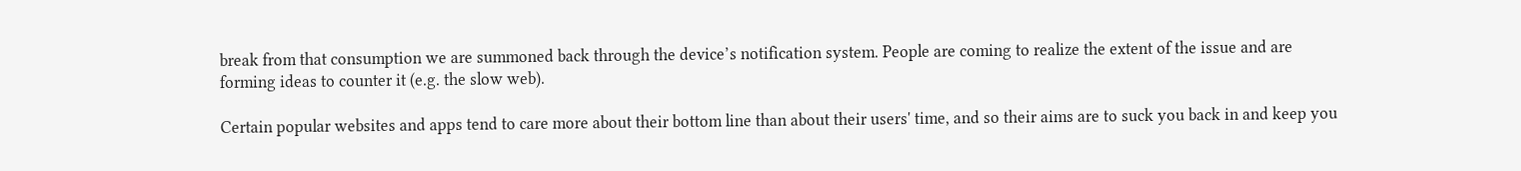break from that consumption we are summoned back through the device’s notification system. People are coming to realize the extent of the issue and are forming ideas to counter it (e.g. the slow web).

Certain popular websites and apps tend to care more about their bottom line than about their users' time, and so their aims are to suck you back in and keep you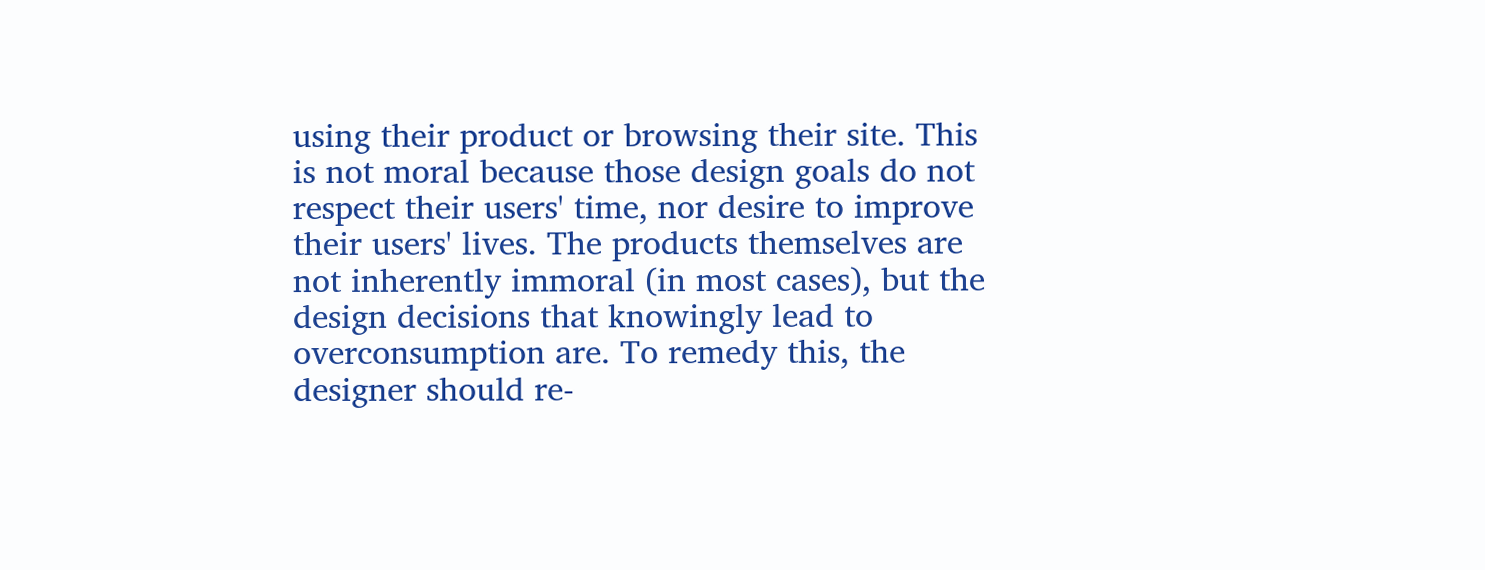using their product or browsing their site. This is not moral because those design goals do not respect their users' time, nor desire to improve their users' lives. The products themselves are not inherently immoral (in most cases), but the design decisions that knowingly lead to overconsumption are. To remedy this, the designer should re-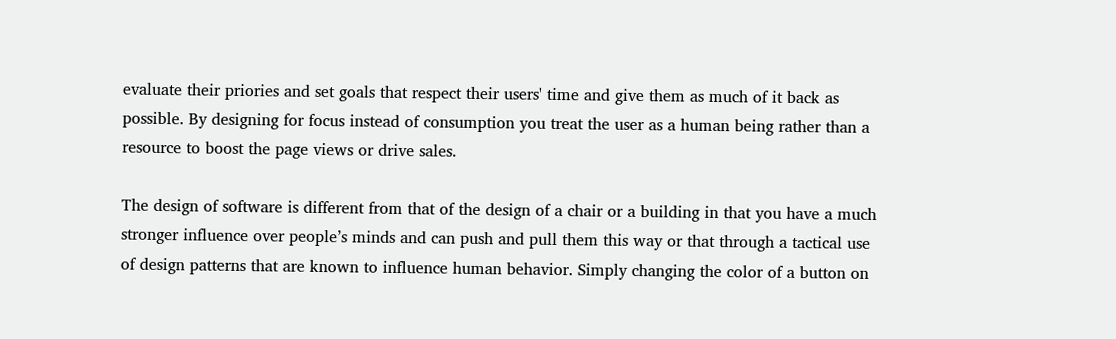evaluate their priories and set goals that respect their users' time and give them as much of it back as possible. By designing for focus instead of consumption you treat the user as a human being rather than a resource to boost the page views or drive sales.

The design of software is different from that of the design of a chair or a building in that you have a much stronger influence over people’s minds and can push and pull them this way or that through a tactical use of design patterns that are known to influence human behavior. Simply changing the color of a button on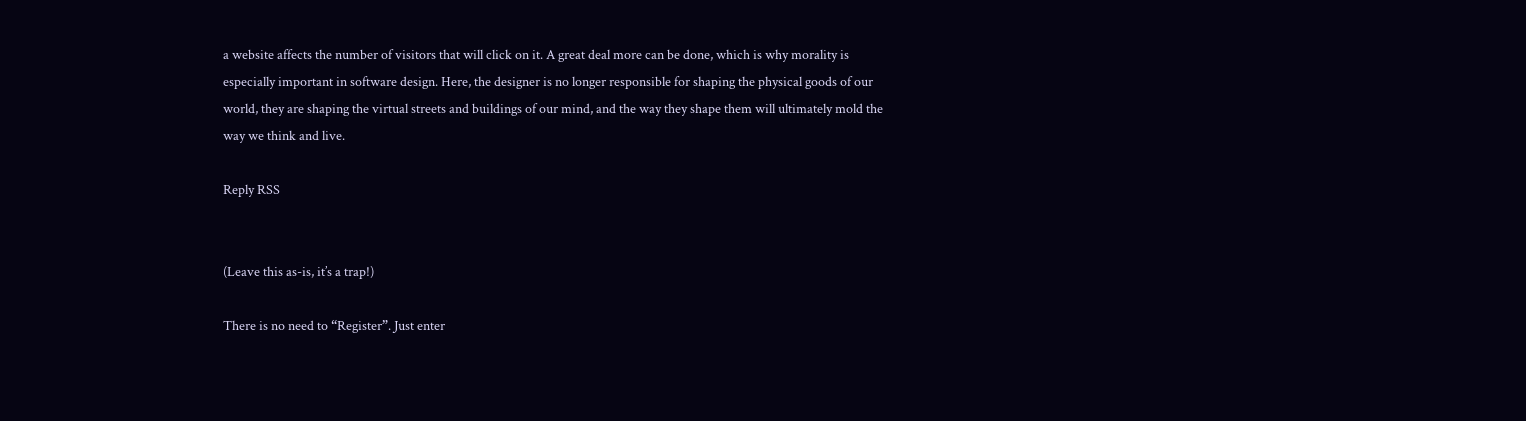a website affects the number of visitors that will click on it. A great deal more can be done, which is why morality is especially important in software design. Here, the designer is no longer responsible for shaping the physical goods of our world, they are shaping the virtual streets and buildings of our mind, and the way they shape them will ultimately mold the way we think and live.

Reply RSS


(Leave this as-is, it’s a trap!)

There is no need to “Register”. Just enter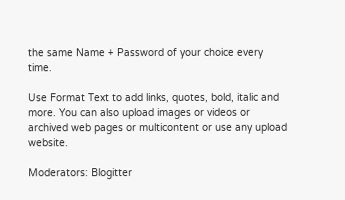the same Name + Password of your choice every time.

Use Format Text to add links, quotes, bold, italic and more. You can also upload images or videos or archived web pages or multicontent or use any upload website.

Moderators: Blogitter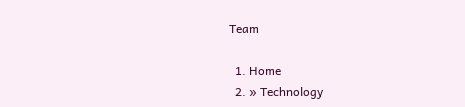Team

  1. Home
  2. » Technology